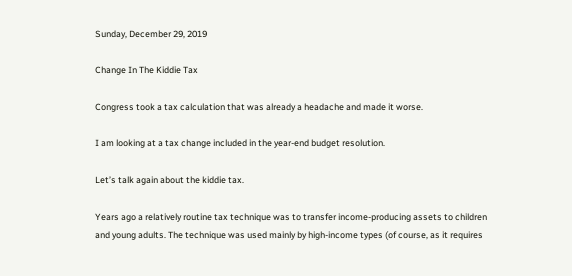Sunday, December 29, 2019

Change In The Kiddie Tax

Congress took a tax calculation that was already a headache and made it worse.

I am looking at a tax change included in the year-end budget resolution.

Let’s talk again about the kiddie tax.

Years ago a relatively routine tax technique was to transfer income-producing assets to children and young adults. The technique was used mainly by high-income types (of course, as it requires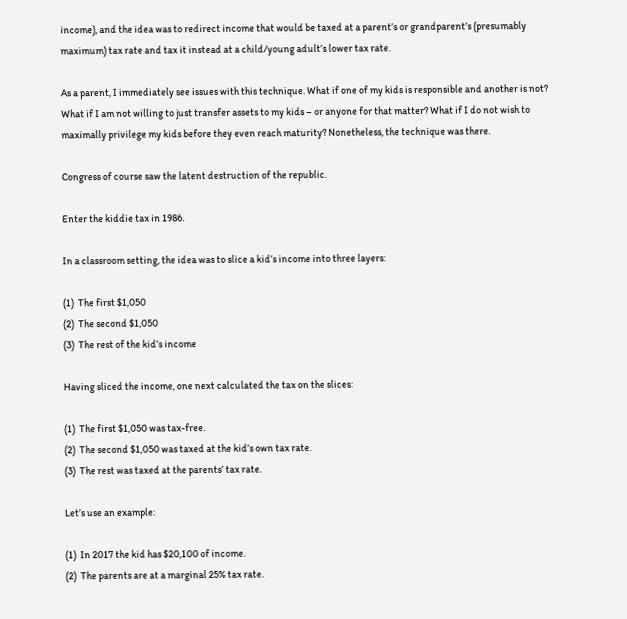income), and the idea was to redirect income that would be taxed at a parent’s or grandparent’s (presumably maximum) tax rate and tax it instead at a child/young adult’s lower tax rate.

As a parent, I immediately see issues with this technique. What if one of my kids is responsible and another is not? What if I am not willing to just transfer assets to my kids – or anyone for that matter? What if I do not wish to maximally privilege my kids before they even reach maturity? Nonetheless, the technique was there.

Congress of course saw the latent destruction of the republic.

Enter the kiddie tax in 1986.

In a classroom setting, the idea was to slice a kid’s income into three layers:

(1)  The first $1,050
(2)  The second $1,050
(3)  The rest of the kid’s income

Having sliced the income, one next calculated the tax on the slices:

(1)  The first $1,050 was tax-free.
(2)  The second $1,050 was taxed at the kid’s own tax rate.
(3)  The rest was taxed at the parents’ tax rate.

Let’s use an example:

(1)  In 2017 the kid has $20,100 of income.
(2)  The parents are at a marginal 25% tax rate.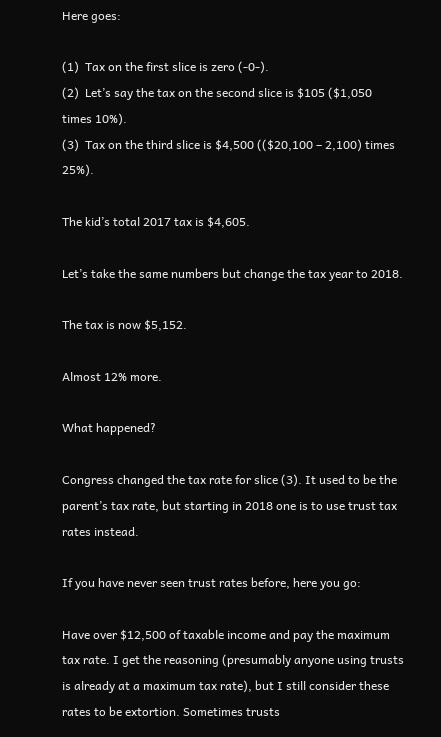Here goes:

(1)  Tax on the first slice is zero (-0-).
(2)  Let’s say the tax on the second slice is $105 ($1,050 times 10%).
(3)  Tax on the third slice is $4,500 (($20,100 – 2,100) times 25%).

The kid’s total 2017 tax is $4,605.

Let’s take the same numbers but change the tax year to 2018.

The tax is now $5,152.

Almost 12% more.

What happened?

Congress changed the tax rate for slice (3). It used to be the parent’s tax rate, but starting in 2018 one is to use trust tax rates instead.

If you have never seen trust rates before, here you go:

Have over $12,500 of taxable income and pay the maximum tax rate. I get the reasoning (presumably anyone using trusts is already at a maximum tax rate), but I still consider these rates to be extortion. Sometimes trusts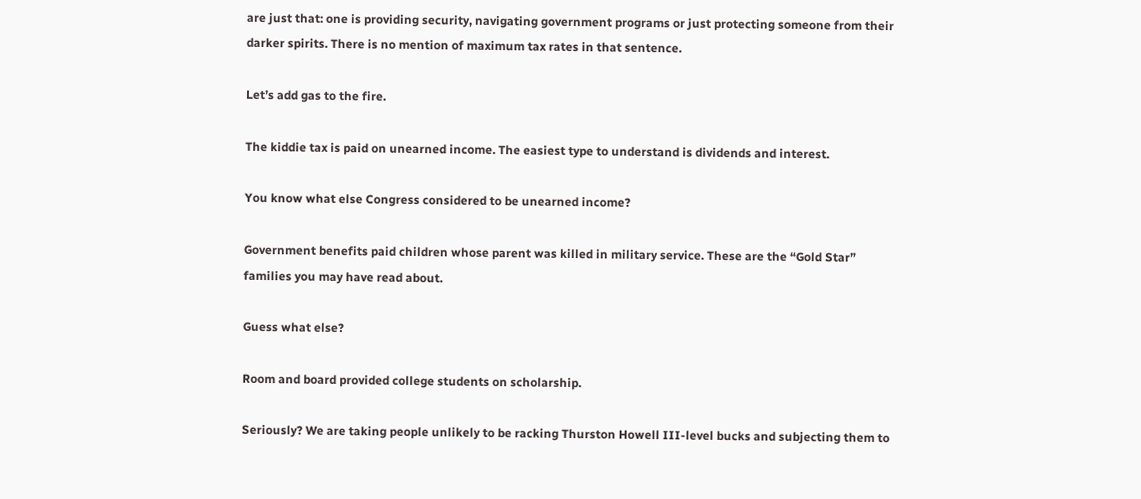are just that: one is providing security, navigating government programs or just protecting someone from their darker spirits. There is no mention of maximum tax rates in that sentence.

Let’s add gas to the fire.

The kiddie tax is paid on unearned income. The easiest type to understand is dividends and interest.

You know what else Congress considered to be unearned income?

Government benefits paid children whose parent was killed in military service. These are the “Gold Star” families you may have read about.

Guess what else?

Room and board provided college students on scholarship.

Seriously? We are taking people unlikely to be racking Thurston Howell III-level bucks and subjecting them to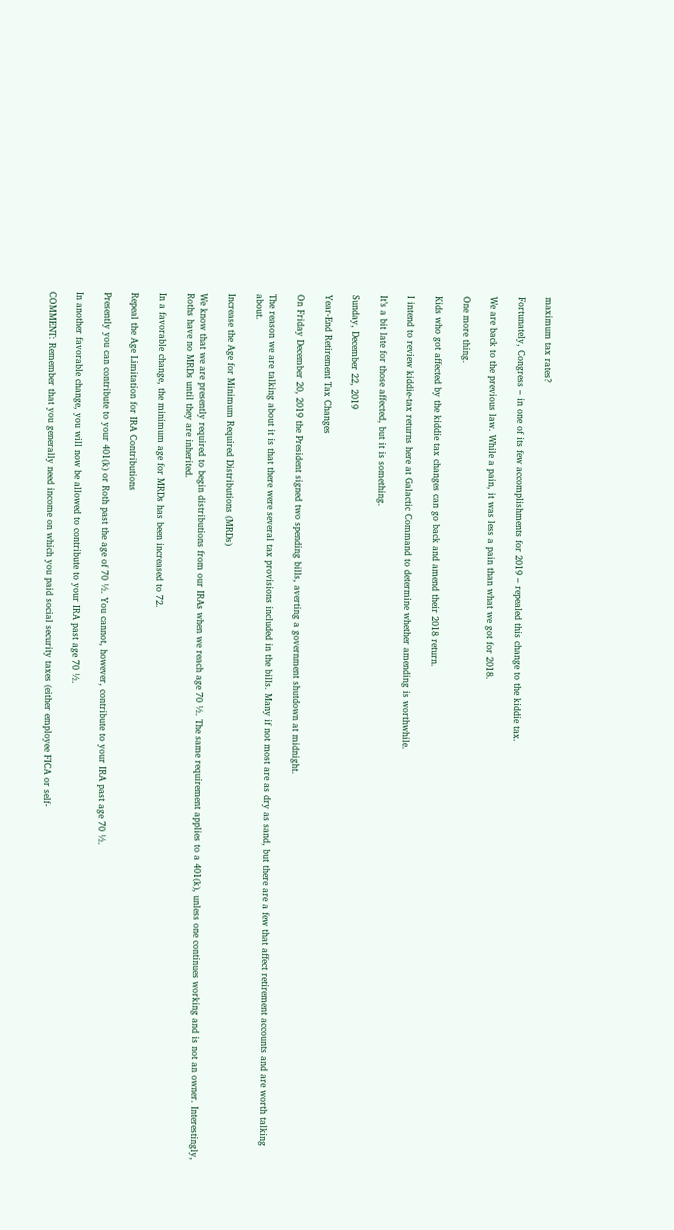maximum tax rates?

Fortunately, Congress – in one of its few accomplishments for 2019 – repealed this change to the kiddie tax.

We are back to the previous law. While a pain, it was less a pain than what we got for 2018.

One more thing.

Kids who got affected by the kiddie tax changes can go back and amend their 2018 return.

I intend to review kiddie-tax returns here at Galactic Command to determine whether amending is worthwhile.

It’s a bit late for those affected, but it is something.

Sunday, December 22, 2019

Year-End Retirement Tax Changes

On Friday December 20, 2019 the President signed two spending bills, averting a government shutdown at midnight.

The reason we are talking about it is that there were several tax provisions included in the bills. Many if not most are as dry as sand, but there are a few that affect retirement accounts and are worth talking about.

Increase the Age for Minimum Required Distributions (MRDs)

We know that we are presently required to begin distributions from our IRAs when we reach age 70 ½. The same requirement applies to a 401(k), unless one continues working and is not an owner. Interestingly, Roths have no MRDs until they are inherited.

In a favorable change, the minimum age for MRDs has been increased to 72.

Repeal the Age Limitation for IRA Contributions

Presently you can contribute to your 401(k) or Roth past the age of 70 ½. You cannot, however, contribute to your IRA past age 70 ½.

In another favorable change, you will now be allowed to contribute to your IRA past age 70 ½.

COMMENT: Remember that you generally need income on which you paid social security taxes (either employee FICA or self-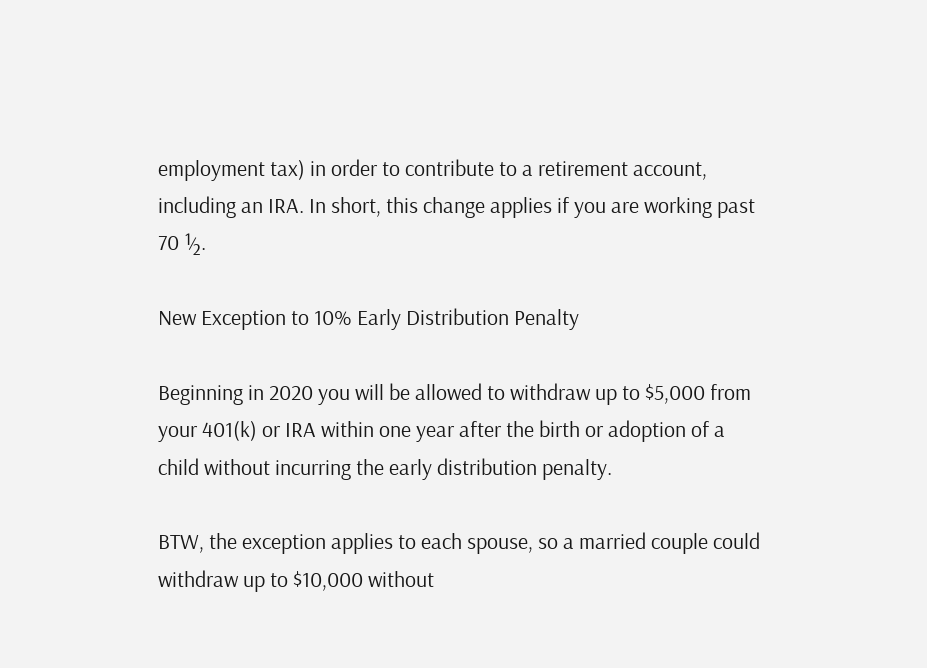employment tax) in order to contribute to a retirement account, including an IRA. In short, this change applies if you are working past 70 ½.

New Exception to 10% Early Distribution Penalty

Beginning in 2020 you will be allowed to withdraw up to $5,000 from your 401(k) or IRA within one year after the birth or adoption of a child without incurring the early distribution penalty.

BTW, the exception applies to each spouse, so a married couple could withdraw up to $10,000 without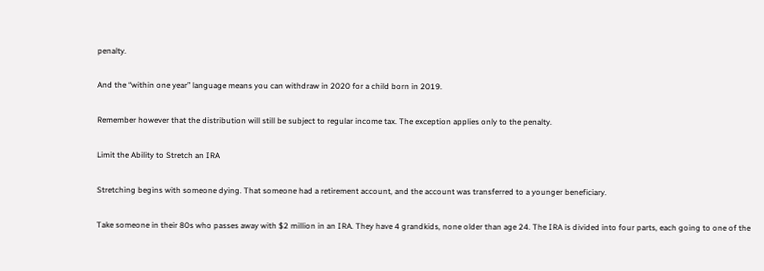penalty.

And the “within one year” language means you can withdraw in 2020 for a child born in 2019.

Remember however that the distribution will still be subject to regular income tax. The exception applies only to the penalty.

Limit the Ability to Stretch an IRA

Stretching begins with someone dying. That someone had a retirement account, and the account was transferred to a younger beneficiary.

Take someone in their 80s who passes away with $2 million in an IRA. They have 4 grandkids, none older than age 24. The IRA is divided into four parts, each going to one of the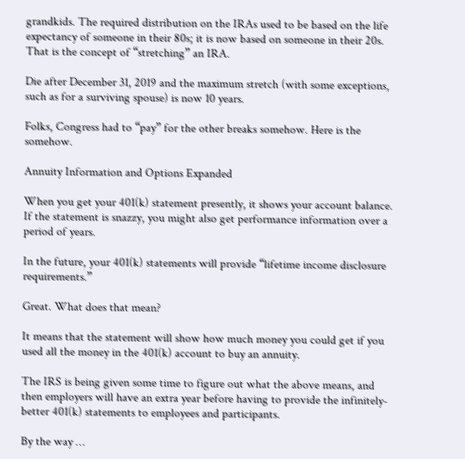grandkids. The required distribution on the IRAs used to be based on the life expectancy of someone in their 80s; it is now based on someone in their 20s. That is the concept of “stretching” an IRA.

Die after December 31, 2019 and the maximum stretch (with some exceptions, such as for a surviving spouse) is now 10 years.

Folks, Congress had to “pay” for the other breaks somehow. Here is the somehow.

Annuity Information and Options Expanded

When you get your 401(k) statement presently, it shows your account balance. If the statement is snazzy, you might also get performance information over a period of years.

In the future, your 401(k) statements will provide “lifetime income disclosure requirements.”

Great. What does that mean?

It means that the statement will show how much money you could get if you used all the money in the 401(k) account to buy an annuity.

The IRS is being given some time to figure out what the above means, and then employers will have an extra year before having to provide the infinitely-better 401(k) statements to employees and participants.

By the way …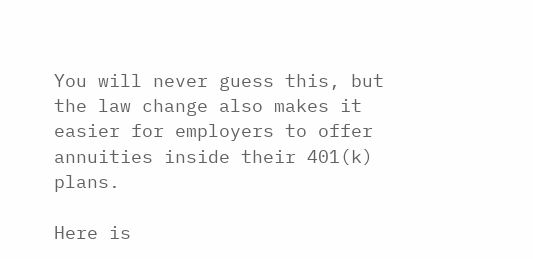You will never guess this, but the law change also makes it easier for employers to offer annuities inside their 401(k) plans.

Here is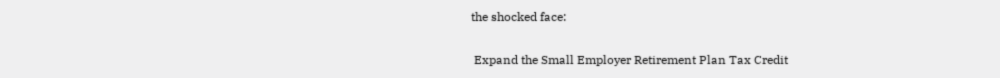the shocked face:

 Expand the Small Employer Retirement Plan Tax Credit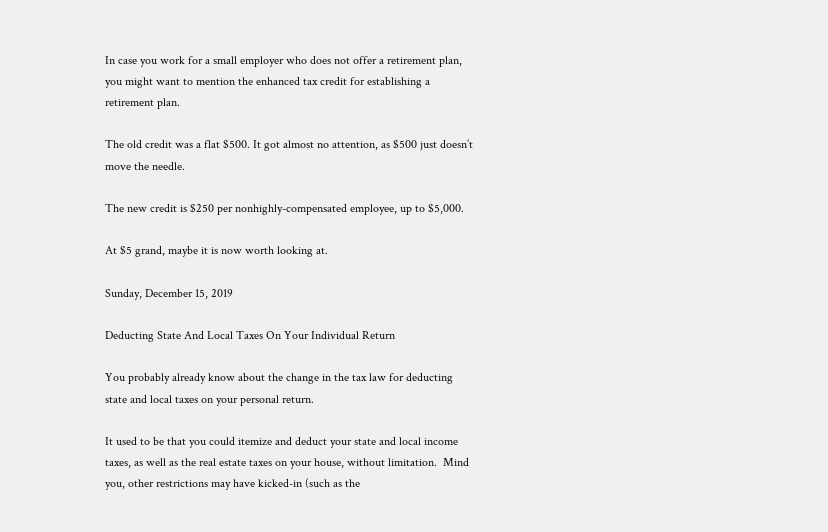In case you work for a small employer who does not offer a retirement plan, you might want to mention the enhanced tax credit for establishing a retirement plan.

The old credit was a flat $500. It got almost no attention, as $500 just doesn’t move the needle.

The new credit is $250 per nonhighly-compensated employee, up to $5,000.

At $5 grand, maybe it is now worth looking at.

Sunday, December 15, 2019

Deducting State And Local Taxes On Your Individual Return

You probably already know about the change in the tax law for deducting state and local taxes on your personal return.

It used to be that you could itemize and deduct your state and local income taxes, as well as the real estate taxes on your house, without limitation.  Mind you, other restrictions may have kicked-in (such as the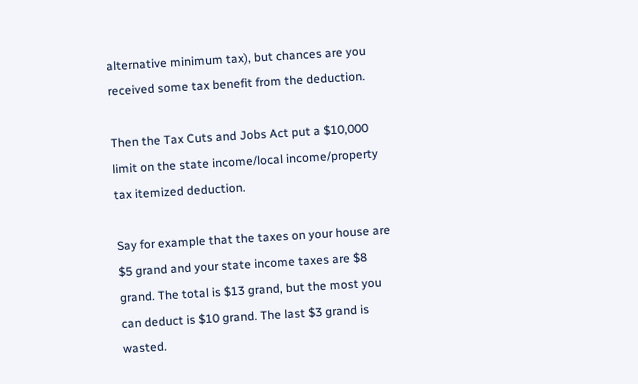alternative minimum tax), but chances are you received some tax benefit from the deduction.

Then the Tax Cuts and Jobs Act put a $10,000 limit on the state income/local income/property tax itemized deduction.

Say for example that the taxes on your house are $5 grand and your state income taxes are $8 grand. The total is $13 grand, but the most you can deduct is $10 grand. The last $3 grand is wasted.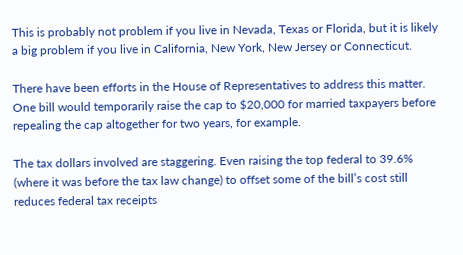This is probably not problem if you live in Nevada, Texas or Florida, but it is likely a big problem if you live in California, New York, New Jersey or Connecticut.

There have been efforts in the House of Representatives to address this matter. One bill would temporarily raise the cap to $20,000 for married taxpayers before repealing the cap altogether for two years, for example.

The tax dollars involved are staggering. Even raising the top federal to 39.6% (where it was before the tax law change) to offset some of the bill’s cost still reduces federal tax receipts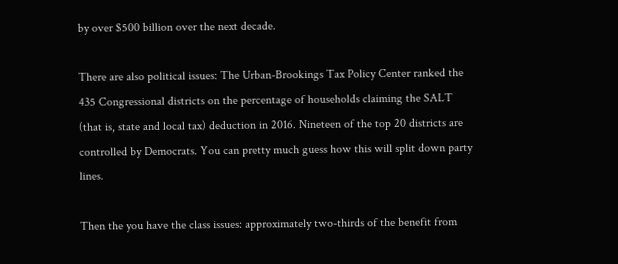by over $500 billion over the next decade.

There are also political issues: The Urban-Brookings Tax Policy Center ranked the 435 Congressional districts on the percentage of households claiming the SALT (that is, state and local tax) deduction in 2016. Nineteen of the top 20 districts are controlled by Democrats. You can pretty much guess how this will split down party lines.

Then the you have the class issues: approximately two-thirds of the benefit from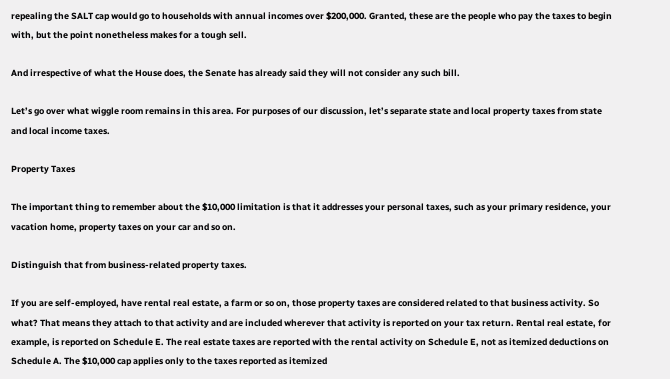repealing the SALT cap would go to households with annual incomes over $200,000. Granted, these are the people who pay the taxes to begin with, but the point nonetheless makes for a tough sell.

And irrespective of what the House does, the Senate has already said they will not consider any such bill.

Let’s go over what wiggle room remains in this area. For purposes of our discussion, let’s separate state and local property taxes from state and local income taxes.

Property Taxes

The important thing to remember about the $10,000 limitation is that it addresses your personal taxes, such as your primary residence, your vacation home, property taxes on your car and so on.

Distinguish that from business-related property taxes.

If you are self-employed, have rental real estate, a farm or so on, those property taxes are considered related to that business activity. So what? That means they attach to that activity and are included wherever that activity is reported on your tax return. Rental real estate, for example, is reported on Schedule E. The real estate taxes are reported with the rental activity on Schedule E, not as itemized deductions on Schedule A. The $10,000 cap applies only to the taxes reported as itemized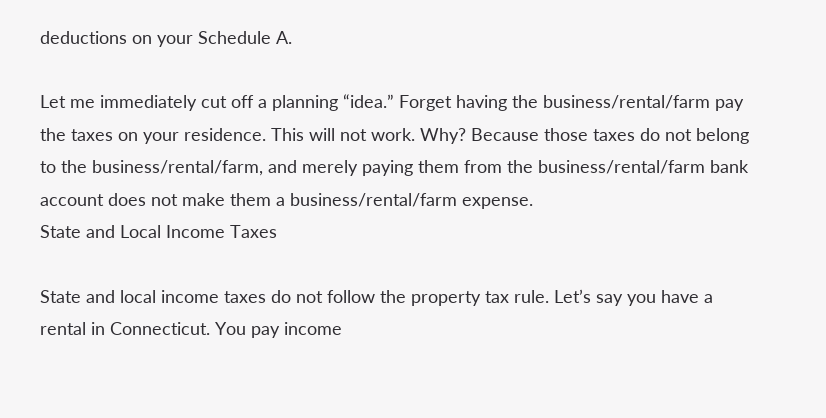deductions on your Schedule A.

Let me immediately cut off a planning “idea.” Forget having the business/rental/farm pay the taxes on your residence. This will not work. Why? Because those taxes do not belong to the business/rental/farm, and merely paying them from the business/rental/farm bank account does not make them a business/rental/farm expense.
State and Local Income Taxes

State and local income taxes do not follow the property tax rule. Let’s say you have a rental in Connecticut. You pay income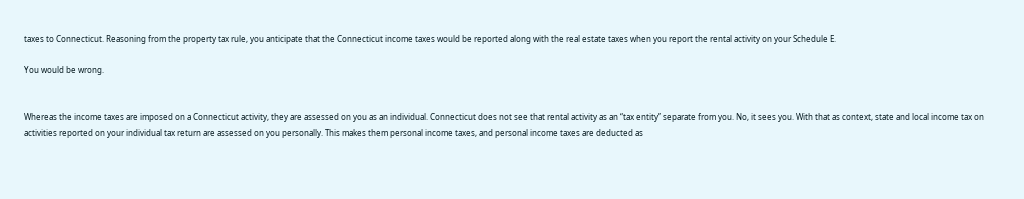taxes to Connecticut. Reasoning from the property tax rule, you anticipate that the Connecticut income taxes would be reported along with the real estate taxes when you report the rental activity on your Schedule E.

You would be wrong.


Whereas the income taxes are imposed on a Connecticut activity, they are assessed on you as an individual. Connecticut does not see that rental activity as an “tax entity” separate from you. No, it sees you. With that as context, state and local income tax on activities reported on your individual tax return are assessed on you personally. This makes them personal income taxes, and personal income taxes are deducted as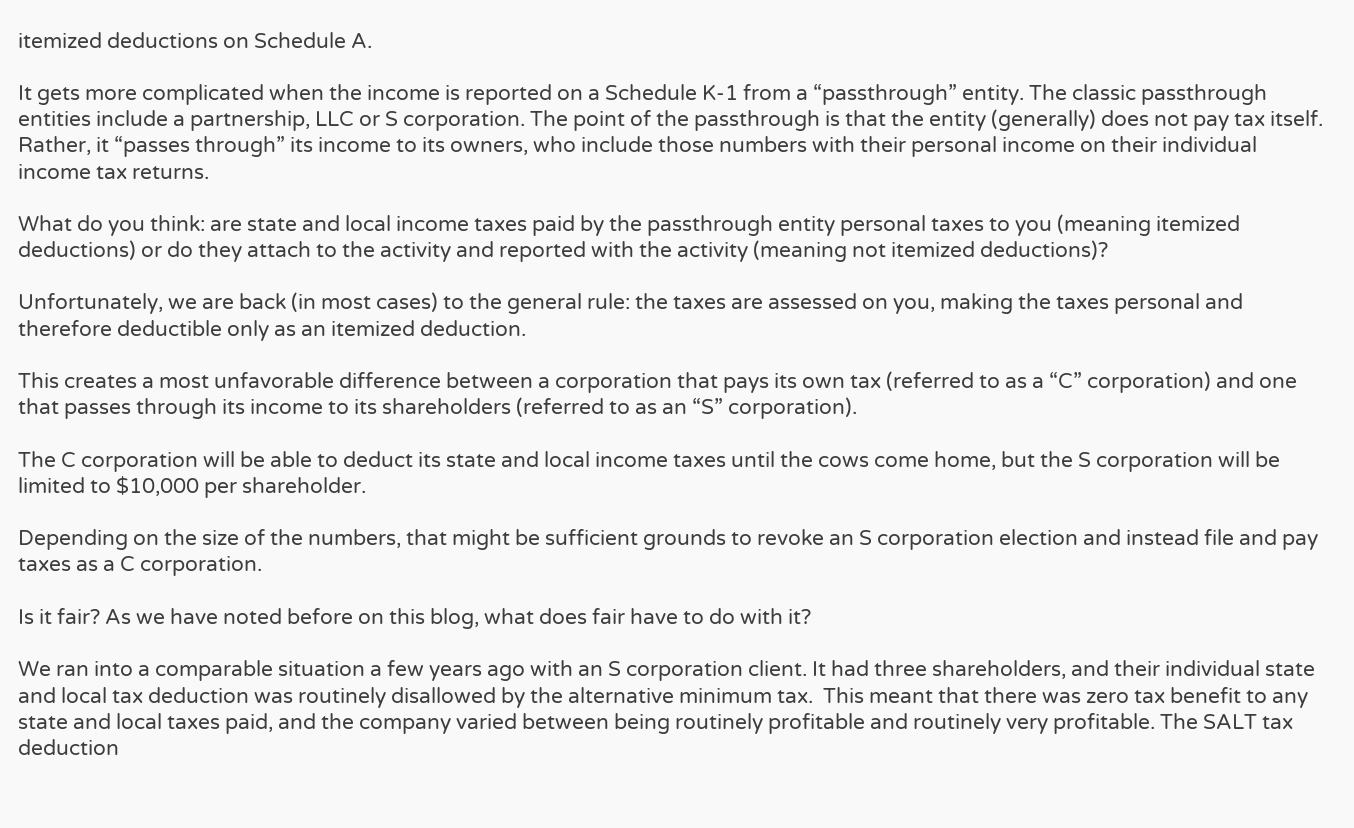itemized deductions on Schedule A.

It gets more complicated when the income is reported on a Schedule K-1 from a “passthrough” entity. The classic passthrough entities include a partnership, LLC or S corporation. The point of the passthrough is that the entity (generally) does not pay tax itself. Rather, it “passes through” its income to its owners, who include those numbers with their personal income on their individual income tax returns.

What do you think: are state and local income taxes paid by the passthrough entity personal taxes to you (meaning itemized deductions) or do they attach to the activity and reported with the activity (meaning not itemized deductions)?

Unfortunately, we are back (in most cases) to the general rule: the taxes are assessed on you, making the taxes personal and therefore deductible only as an itemized deduction.

This creates a most unfavorable difference between a corporation that pays its own tax (referred to as a “C” corporation) and one that passes through its income to its shareholders (referred to as an “S” corporation).

The C corporation will be able to deduct its state and local income taxes until the cows come home, but the S corporation will be limited to $10,000 per shareholder.

Depending on the size of the numbers, that might be sufficient grounds to revoke an S corporation election and instead file and pay taxes as a C corporation.

Is it fair? As we have noted before on this blog, what does fair have to do with it?

We ran into a comparable situation a few years ago with an S corporation client. It had three shareholders, and their individual state and local tax deduction was routinely disallowed by the alternative minimum tax.  This meant that there was zero tax benefit to any state and local taxes paid, and the company varied between being routinely profitable and routinely very profitable. The SALT tax deduction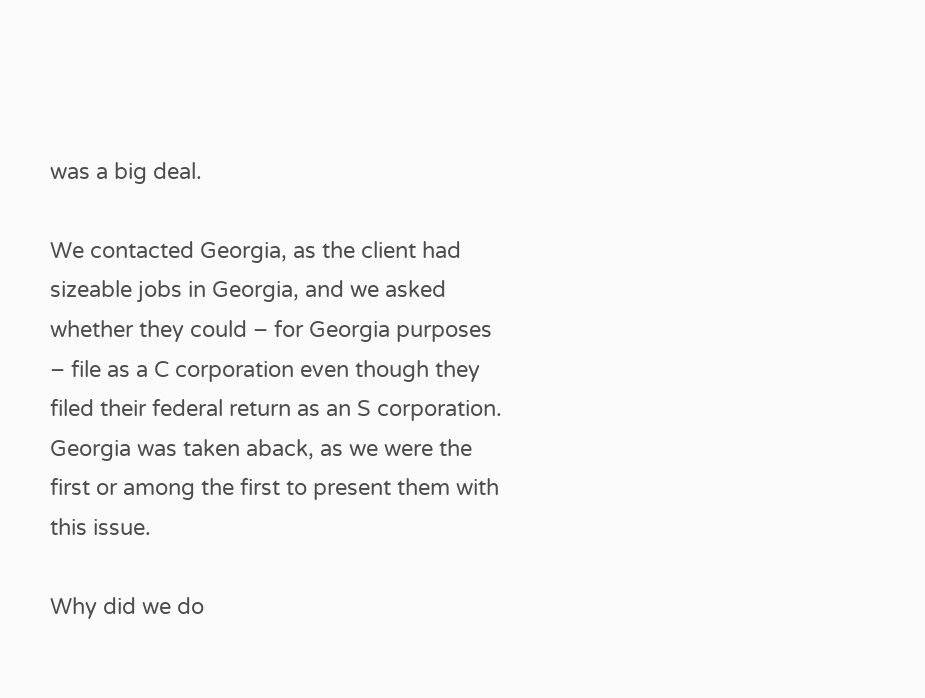was a big deal.

We contacted Georgia, as the client had sizeable jobs in Georgia, and we asked whether they could – for Georgia purposes – file as a C corporation even though they filed their federal return as an S corporation. Georgia was taken aback, as we were the first or among the first to present them with this issue.

Why did we do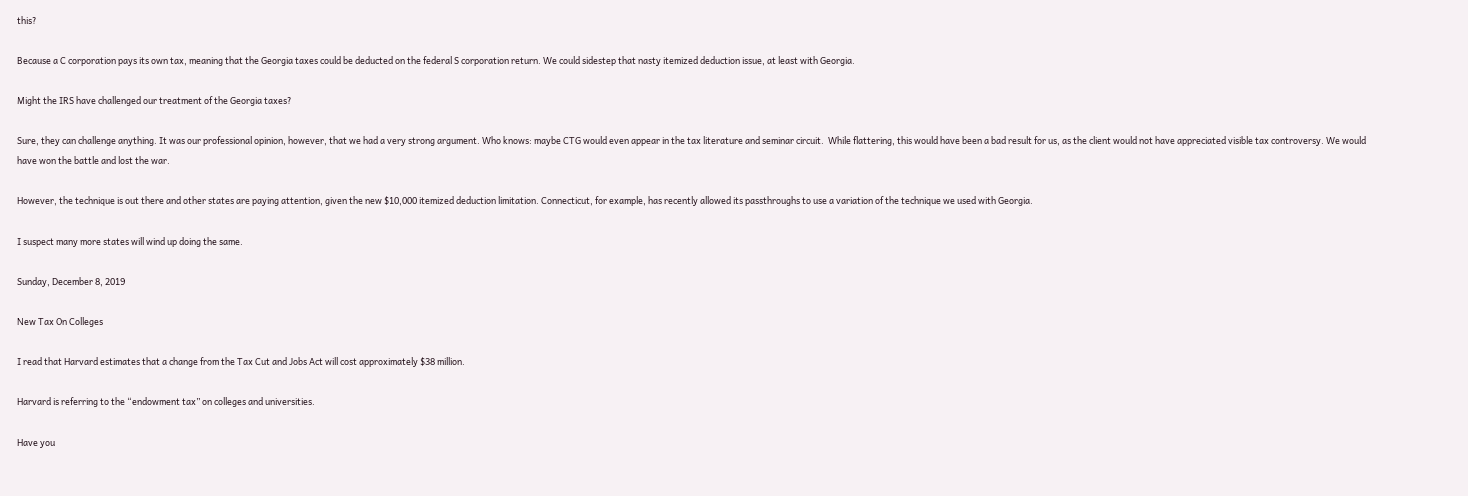this?

Because a C corporation pays its own tax, meaning that the Georgia taxes could be deducted on the federal S corporation return. We could sidestep that nasty itemized deduction issue, at least with Georgia.

Might the IRS have challenged our treatment of the Georgia taxes?

Sure, they can challenge anything. It was our professional opinion, however, that we had a very strong argument. Who knows: maybe CTG would even appear in the tax literature and seminar circuit.  While flattering, this would have been a bad result for us, as the client would not have appreciated visible tax controversy. We would have won the battle and lost the war.

However, the technique is out there and other states are paying attention, given the new $10,000 itemized deduction limitation. Connecticut, for example, has recently allowed its passthroughs to use a variation of the technique we used with Georgia.

I suspect many more states will wind up doing the same.

Sunday, December 8, 2019

New Tax On Colleges

I read that Harvard estimates that a change from the Tax Cut and Jobs Act will cost approximately $38 million.

Harvard is referring to the “endowment tax” on colleges and universities.

Have you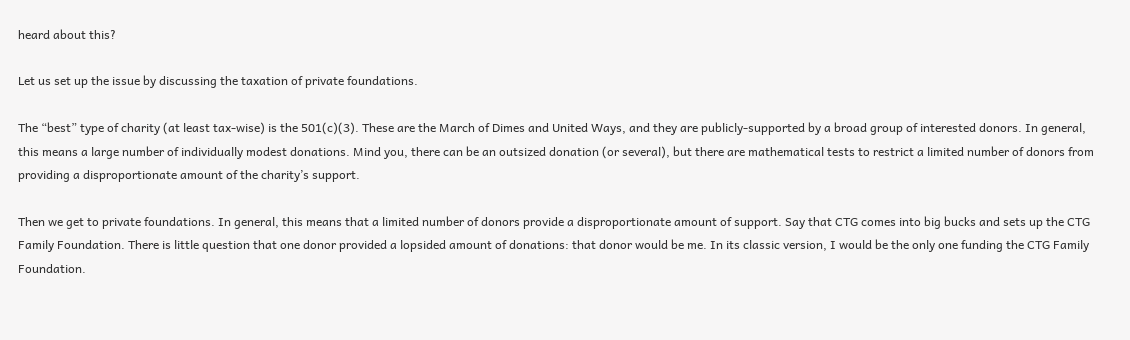heard about this?

Let us set up the issue by discussing the taxation of private foundations.

The “best” type of charity (at least tax-wise) is the 501(c)(3). These are the March of Dimes and United Ways, and they are publicly-supported by a broad group of interested donors. In general, this means a large number of individually modest donations. Mind you, there can be an outsized donation (or several), but there are mathematical tests to restrict a limited number of donors from providing a disproportionate amount of the charity’s support.

Then we get to private foundations. In general, this means that a limited number of donors provide a disproportionate amount of support. Say that CTG comes into big bucks and sets up the CTG Family Foundation. There is little question that one donor provided a lopsided amount of donations: that donor would be me. In its classic version, I would be the only one funding the CTG Family Foundation.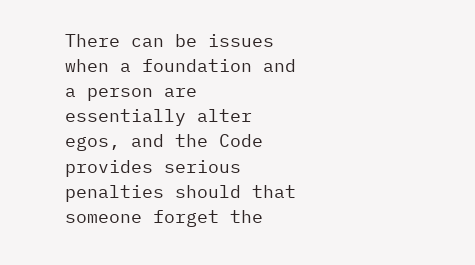There can be issues when a foundation and a person are essentially alter egos, and the Code provides serious penalties should that someone forget the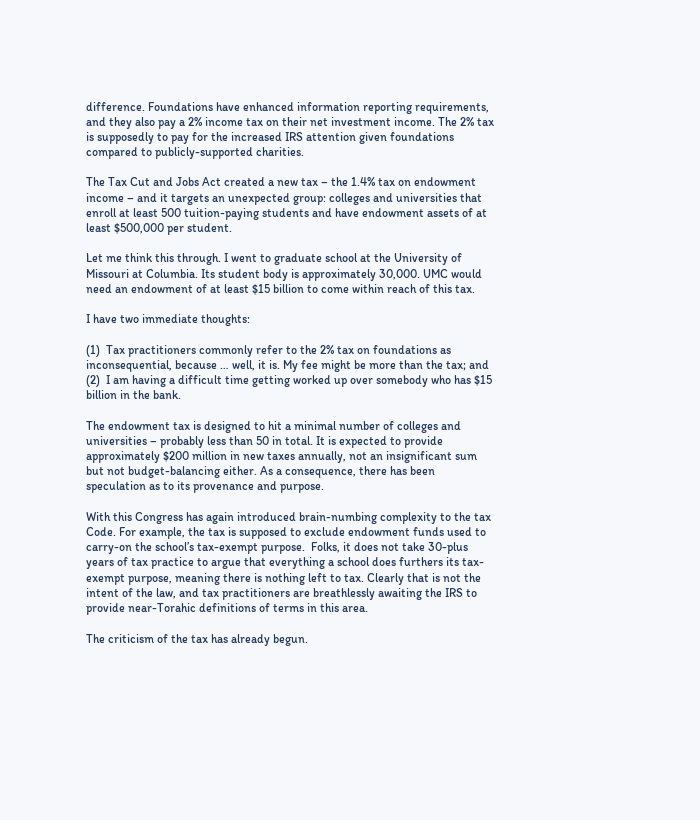difference. Foundations have enhanced information reporting requirements, and they also pay a 2% income tax on their net investment income. The 2% tax is supposedly to pay for the increased IRS attention given foundations compared to publicly-supported charities.

The Tax Cut and Jobs Act created a new tax – the 1.4% tax on endowment income – and it targets an unexpected group: colleges and universities that enroll at least 500 tuition-paying students and have endowment assets of at least $500,000 per student.

Let me think this through. I went to graduate school at the University of Missouri at Columbia. Its student body is approximately 30,000. UMC would need an endowment of at least $15 billion to come within reach of this tax.

I have two immediate thoughts:

(1)  Tax practitioners commonly refer to the 2% tax on foundations as inconsequential, because … well, it is. My fee might be more than the tax; and
(2)  I am having a difficult time getting worked up over somebody who has $15 billion in the bank.

The endowment tax is designed to hit a minimal number of colleges and universities – probably less than 50 in total. It is expected to provide approximately $200 million in new taxes annually, not an insignificant sum but not budget-balancing either. As a consequence, there has been speculation as to its provenance and purpose.

With this Congress has again introduced brain-numbing complexity to the tax Code. For example, the tax is supposed to exclude endowment funds used to carry-on the school’s tax-exempt purpose.  Folks, it does not take 30-plus years of tax practice to argue that everything a school does furthers its tax-exempt purpose, meaning there is nothing left to tax. Clearly that is not the intent of the law, and tax practitioners are breathlessly awaiting the IRS to provide near-Torahic definitions of terms in this area.

The criticism of the tax has already begun.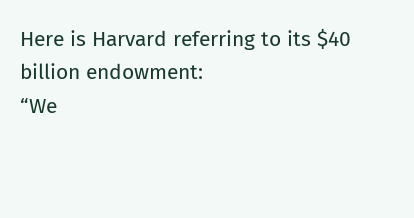Here is Harvard referring to its $40 billion endowment:
“We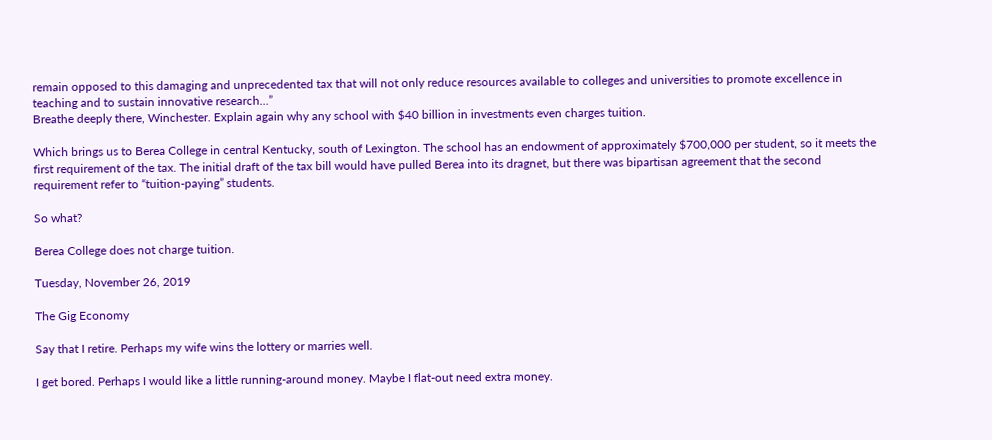remain opposed to this damaging and unprecedented tax that will not only reduce resources available to colleges and universities to promote excellence in teaching and to sustain innovative research…”
Breathe deeply there, Winchester. Explain again why any school with $40 billion in investments even charges tuition.

Which brings us to Berea College in central Kentucky, south of Lexington. The school has an endowment of approximately $700,000 per student, so it meets the first requirement of the tax. The initial draft of the tax bill would have pulled Berea into its dragnet, but there was bipartisan agreement that the second requirement refer to “tuition-paying” students.

So what?

Berea College does not charge tuition.

Tuesday, November 26, 2019

The Gig Economy

Say that I retire. Perhaps my wife wins the lottery or marries well.

I get bored. Perhaps I would like a little running-around money. Maybe I flat-out need extra money.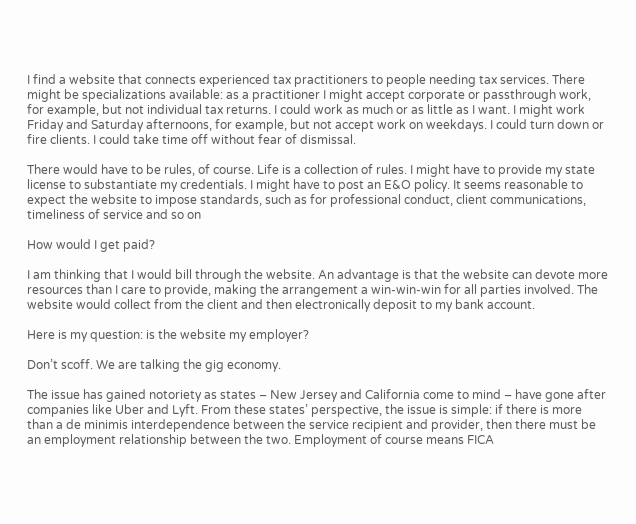I find a website that connects experienced tax practitioners to people needing tax services. There might be specializations available: as a practitioner I might accept corporate or passthrough work, for example, but not individual tax returns. I could work as much or as little as I want. I might work Friday and Saturday afternoons, for example, but not accept work on weekdays. I could turn down or fire clients. I could take time off without fear of dismissal.

There would have to be rules, of course. Life is a collection of rules. I might have to provide my state license to substantiate my credentials. I might have to post an E&O policy. It seems reasonable to expect the website to impose standards, such as for professional conduct, client communications, timeliness of service and so on

How would I get paid?

I am thinking that I would bill through the website. An advantage is that the website can devote more resources than I care to provide, making the arrangement a win-win-win for all parties involved. The website would collect from the client and then electronically deposit to my bank account.

Here is my question: is the website my employer?

Don’t scoff. We are talking the gig economy.

The issue has gained notoriety as states – New Jersey and California come to mind – have gone after companies like Uber and Lyft. From these states’ perspective, the issue is simple: if there is more than a de minimis interdependence between the service recipient and provider, then there must be an employment relationship between the two. Employment of course means FICA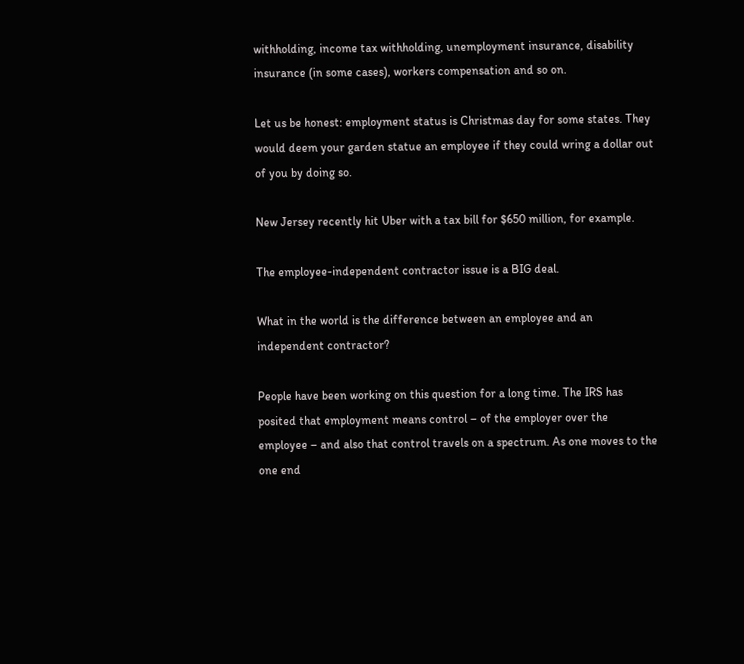withholding, income tax withholding, unemployment insurance, disability insurance (in some cases), workers compensation and so on.

Let us be honest: employment status is Christmas day for some states. They would deem your garden statue an employee if they could wring a dollar out of you by doing so.

New Jersey recently hit Uber with a tax bill for $650 million, for example.

The employee-independent contractor issue is a BIG deal.

What in the world is the difference between an employee and an independent contractor?

People have been working on this question for a long time. The IRS has posited that employment means control – of the employer over the employee – and also that control travels on a spectrum. As one moves to the one end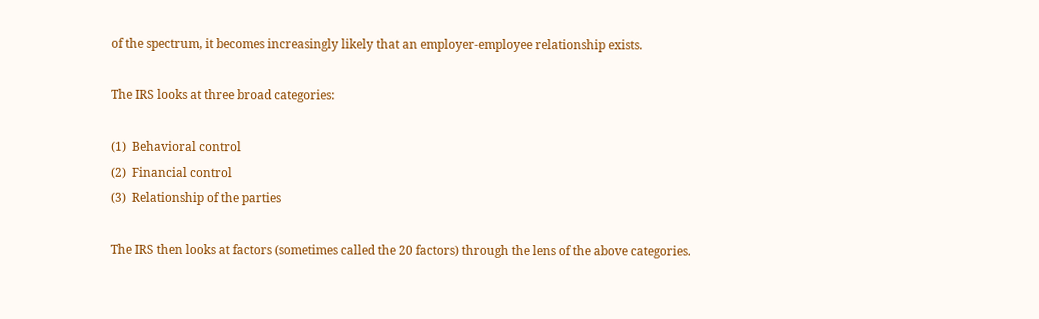of the spectrum, it becomes increasingly likely that an employer-employee relationship exists.

The IRS looks at three broad categories:

(1)  Behavioral control
(2)  Financial control
(3)  Relationship of the parties

The IRS then looks at factors (sometimes called the 20 factors) through the lens of the above categories.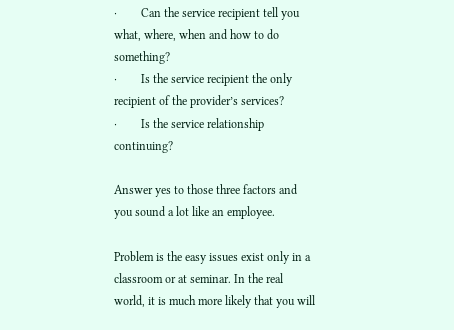·        Can the service recipient tell you what, where, when and how to do something?
·        Is the service recipient the only recipient of the provider’s services?
·        Is the service relationship continuing?

Answer yes to those three factors and you sound a lot like an employee.

Problem is the easy issues exist only in a classroom or at seminar. In the real world, it is much more likely that you will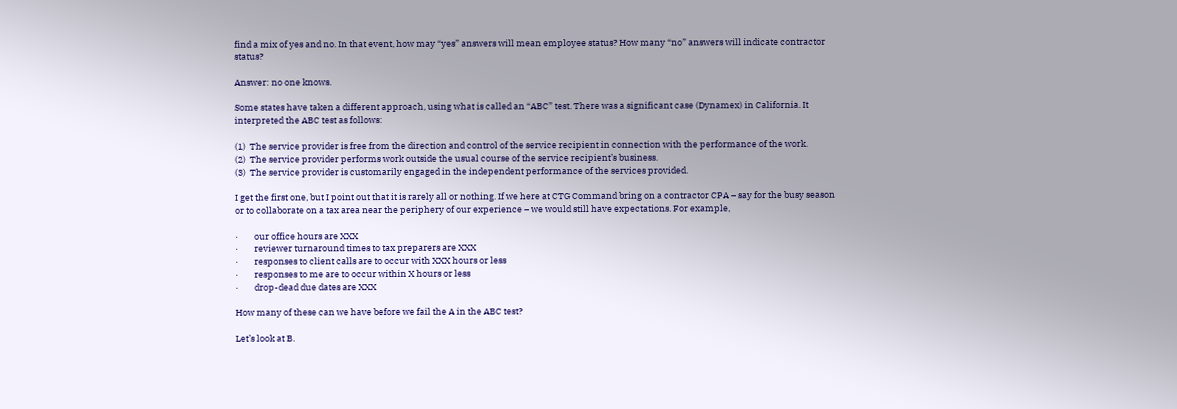find a mix of yes and no. In that event, how may “yes” answers will mean employee status? How many “no” answers will indicate contractor status?

Answer: no one knows.

Some states have taken a different approach, using what is called an “ABC” test. There was a significant case (Dynamex) in California. It interpreted the ABC test as follows:

(1)  The service provider is free from the direction and control of the service recipient in connection with the performance of the work.
(2)  The service provider performs work outside the usual course of the service recipient’s business.
(3)  The service provider is customarily engaged in the independent performance of the services provided.

I get the first one, but I point out that it is rarely all or nothing. If we here at CTG Command bring on a contractor CPA – say for the busy season or to collaborate on a tax area near the periphery of our experience – we would still have expectations. For example,

·        our office hours are XXX
·        reviewer turnaround times to tax preparers are XXX
·        responses to client calls are to occur with XXX hours or less
·        responses to me are to occur within X hours or less
·        drop-dead due dates are XXX

How many of these can we have before we fail the A in the ABC test?

Let’s look at B.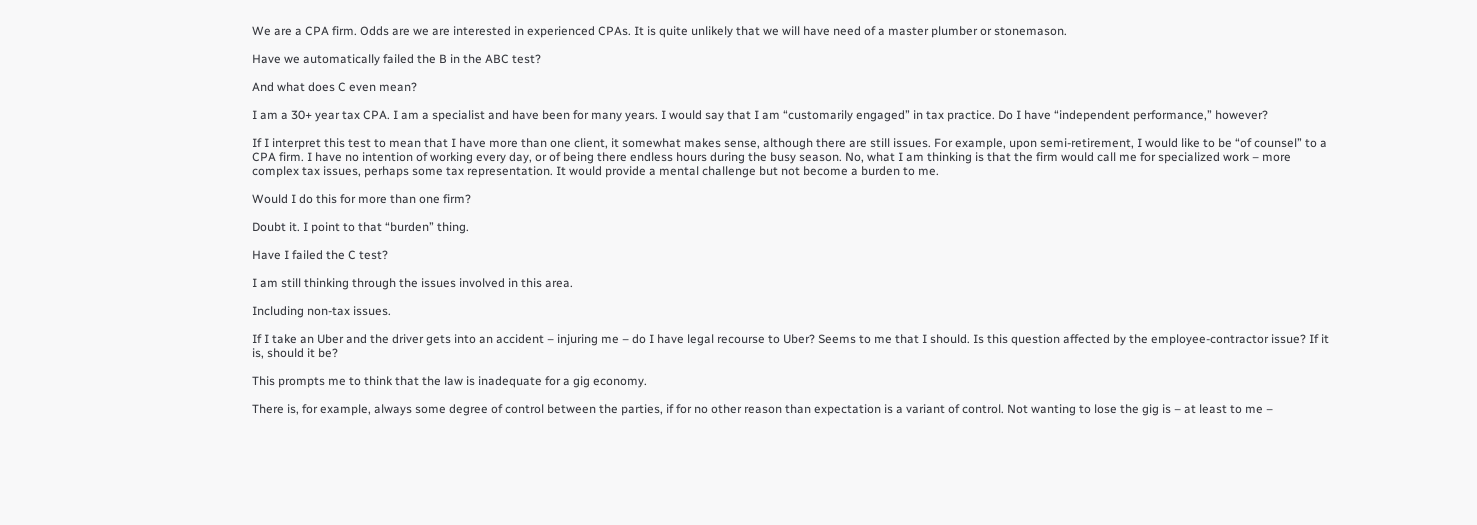We are a CPA firm. Odds are we are interested in experienced CPAs. It is quite unlikely that we will have need of a master plumber or stonemason.

Have we automatically failed the B in the ABC test?

And what does C even mean?

I am a 30+ year tax CPA. I am a specialist and have been for many years. I would say that I am “customarily engaged” in tax practice. Do I have “independent performance,” however?

If I interpret this test to mean that I have more than one client, it somewhat makes sense, although there are still issues. For example, upon semi-retirement, I would like to be “of counsel” to a CPA firm. I have no intention of working every day, or of being there endless hours during the busy season. No, what I am thinking is that the firm would call me for specialized work – more complex tax issues, perhaps some tax representation. It would provide a mental challenge but not become a burden to me.

Would I do this for more than one firm?

Doubt it. I point to that “burden” thing.

Have I failed the C test?

I am still thinking through the issues involved in this area.

Including non-tax issues.

If I take an Uber and the driver gets into an accident – injuring me – do I have legal recourse to Uber? Seems to me that I should. Is this question affected by the employee-contractor issue? If it is, should it be?

This prompts me to think that the law is inadequate for a gig economy.

There is, for example, always some degree of control between the parties, if for no other reason than expectation is a variant of control. Not wanting to lose the gig is – at least to me –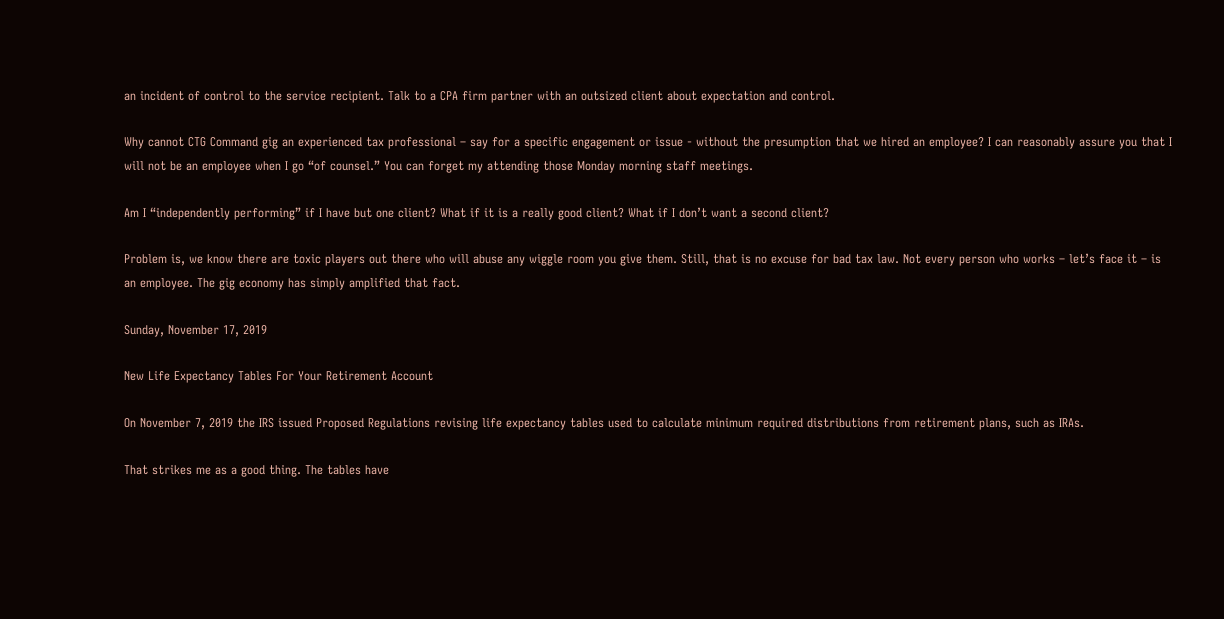an incident of control to the service recipient. Talk to a CPA firm partner with an outsized client about expectation and control.

Why cannot CTG Command gig an experienced tax professional – say for a specific engagement or issue - without the presumption that we hired an employee? I can reasonably assure you that I will not be an employee when I go “of counsel.” You can forget my attending those Monday morning staff meetings.

Am I “independently performing” if I have but one client? What if it is a really good client? What if I don’t want a second client?

Problem is, we know there are toxic players out there who will abuse any wiggle room you give them. Still, that is no excuse for bad tax law. Not every person who works – let’s face it – is an employee. The gig economy has simply amplified that fact.

Sunday, November 17, 2019

New Life Expectancy Tables For Your Retirement Account

On November 7, 2019 the IRS issued Proposed Regulations revising life expectancy tables used to calculate minimum required distributions from retirement plans, such as IRAs.

That strikes me as a good thing. The tables have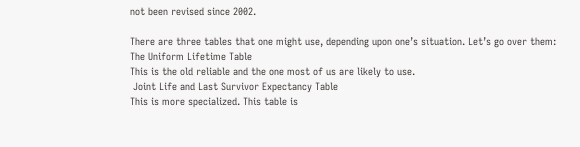not been revised since 2002.

There are three tables that one might use, depending upon one’s situation. Let’s go over them:
The Uniform Lifetime Table
This is the old reliable and the one most of us are likely to use.
 Joint Life and Last Survivor Expectancy Table
This is more specialized. This table is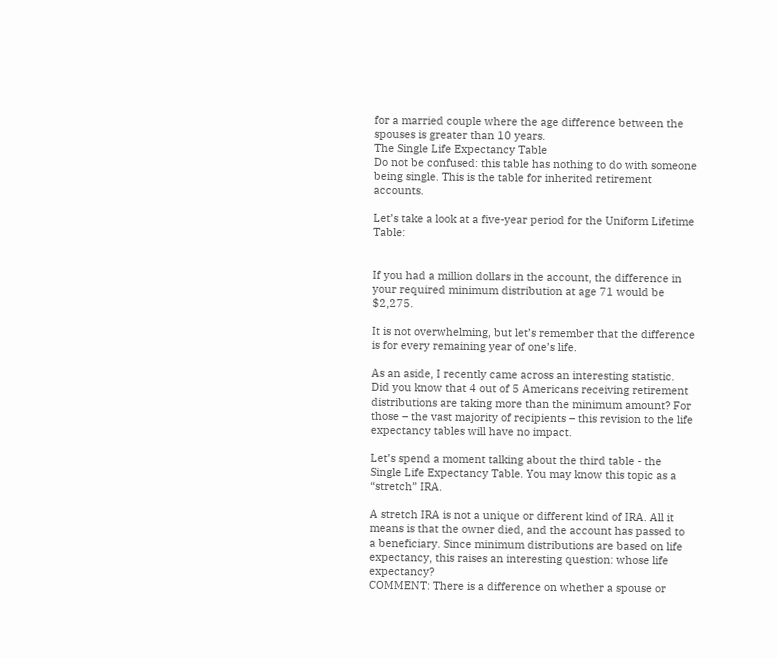for a married couple where the age difference between the spouses is greater than 10 years.
The Single Life Expectancy Table
Do not be confused: this table has nothing to do with someone being single. This is the table for inherited retirement accounts.

Let’s take a look at a five-year period for the Uniform Lifetime Table:


If you had a million dollars in the account, the difference in your required minimum distribution at age 71 would be $2,275.

It is not overwhelming, but let’s remember that the difference is for every remaining year of one’s life.

As an aside, I recently came across an interesting statistic. Did you know that 4 out of 5 Americans receiving retirement distributions are taking more than the minimum amount? For those – the vast majority of recipients – this revision to the life expectancy tables will have no impact.

Let’s spend a moment talking about the third table - the Single Life Expectancy Table. You may know this topic as a “stretch” IRA.

A stretch IRA is not a unique or different kind of IRA. All it means is that the owner died, and the account has passed to a beneficiary. Since minimum distributions are based on life expectancy, this raises an interesting question: whose life expectancy?
COMMENT: There is a difference on whether a spouse or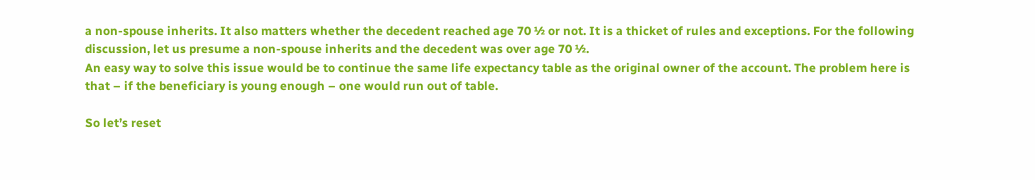a non-spouse inherits. It also matters whether the decedent reached age 70 ½ or not. It is a thicket of rules and exceptions. For the following discussion, let us presume a non-spouse inherits and the decedent was over age 70 ½.
An easy way to solve this issue would be to continue the same life expectancy table as the original owner of the account. The problem here is that – if the beneficiary is young enough – one would run out of table.

So let’s reset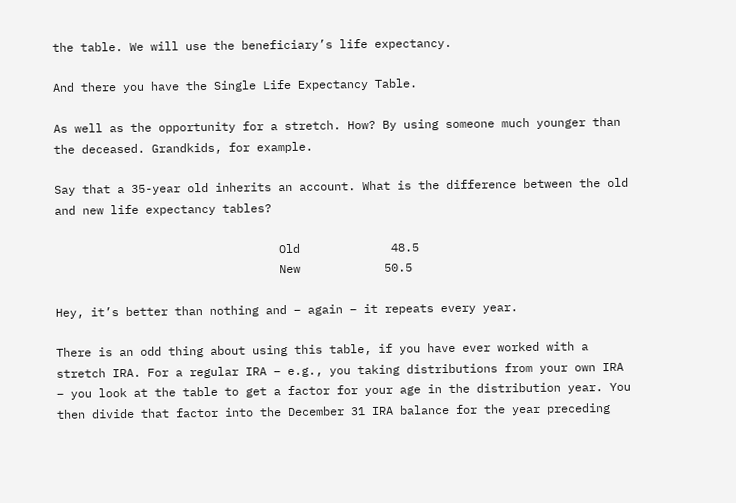the table. We will use the beneficiary’s life expectancy.

And there you have the Single Life Expectancy Table.

As well as the opportunity for a stretch. How? By using someone much younger than the deceased. Grandkids, for example.

Say that a 35-year old inherits an account. What is the difference between the old and new life expectancy tables?

                                Old             48.5
                                New            50.5

Hey, it’s better than nothing and – again – it repeats every year.

There is an odd thing about using this table, if you have ever worked with a stretch IRA. For a regular IRA – e.g., you taking distributions from your own IRA – you look at the table to get a factor for your age in the distribution year. You then divide that factor into the December 31 IRA balance for the year preceding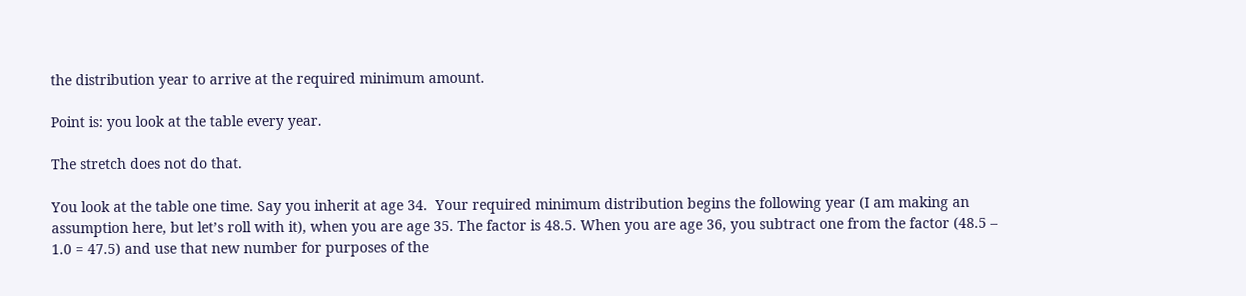the distribution year to arrive at the required minimum amount.

Point is: you look at the table every year.

The stretch does not do that.

You look at the table one time. Say you inherit at age 34.  Your required minimum distribution begins the following year (I am making an assumption here, but let’s roll with it), when you are age 35. The factor is 48.5. When you are age 36, you subtract one from the factor (48.5 – 1.0 = 47.5) and use that new number for purposes of the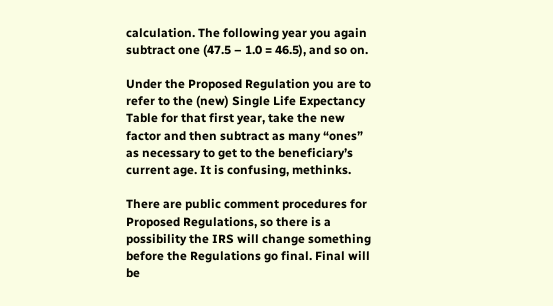calculation. The following year you again subtract one (47.5 – 1.0 = 46.5), and so on.

Under the Proposed Regulation you are to refer to the (new) Single Life Expectancy Table for that first year, take the new factor and then subtract as many “ones” as necessary to get to the beneficiary’s current age. It is confusing, methinks.

There are public comment procedures for Proposed Regulations, so there is a possibility the IRS will change something before the Regulations go final. Final will be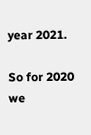year 2021.

So for 2020 we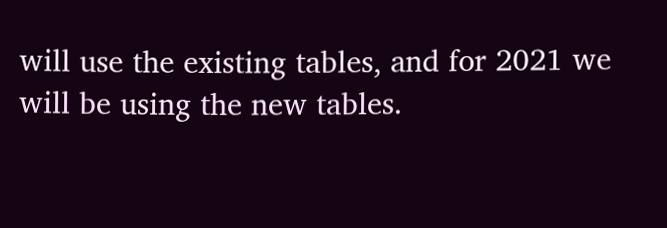will use the existing tables, and for 2021 we will be using the new tables.